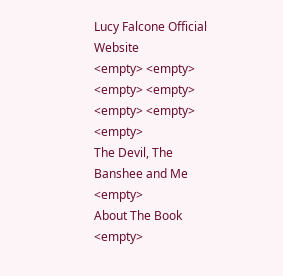Lucy Falcone Official Website
<empty> <empty> <empty> <empty> <empty> <empty> <empty>
The Devil, The Banshee and Me <empty>
About The Book <empty>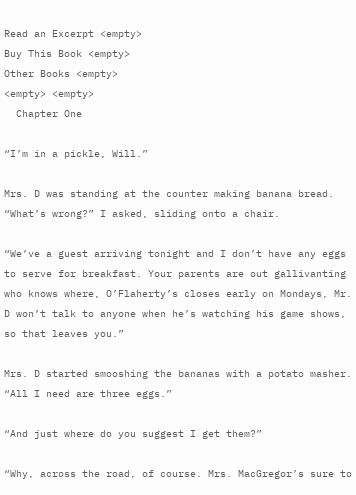Read an Excerpt <empty>
Buy This Book <empty>
Other Books <empty>
<empty> <empty>
  Chapter One

“I’m in a pickle, Will.”

Mrs. D was standing at the counter making banana bread. “What’s wrong?” I asked, sliding onto a chair.

“We’ve a guest arriving tonight and I don’t have any eggs to serve for breakfast. Your parents are out gallivanting who knows where, O’Flaherty’s closes early on Mondays, Mr. D won’t talk to anyone when he’s watching his game shows, so that leaves you.”

Mrs. D started smooshing the bananas with a potato masher. “All I need are three eggs.”

“And just where do you suggest I get them?”

“Why, across the road, of course. Mrs. MacGregor’s sure to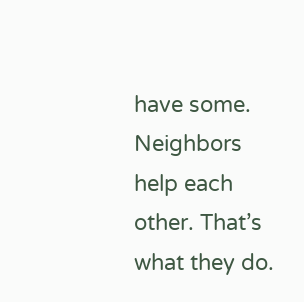have some. Neighbors help each other. That’s what they do.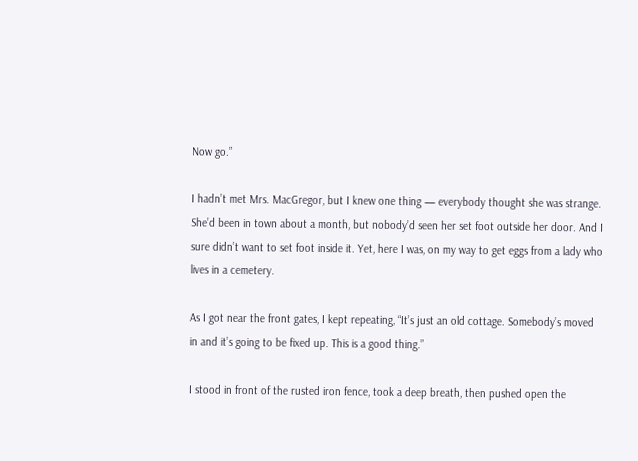Now go.”

I hadn’t met Mrs. MacGregor, but I knew one thing — everybody thought she was strange. She’d been in town about a month, but nobody’d seen her set foot outside her door. And I sure didn’t want to set foot inside it. Yet, here I was, on my way to get eggs from a lady who lives in a cemetery.

As I got near the front gates, I kept repeating, “It’s just an old cottage. Somebody’s moved in and it’s going to be fixed up. This is a good thing.”

I stood in front of the rusted iron fence, took a deep breath, then pushed open the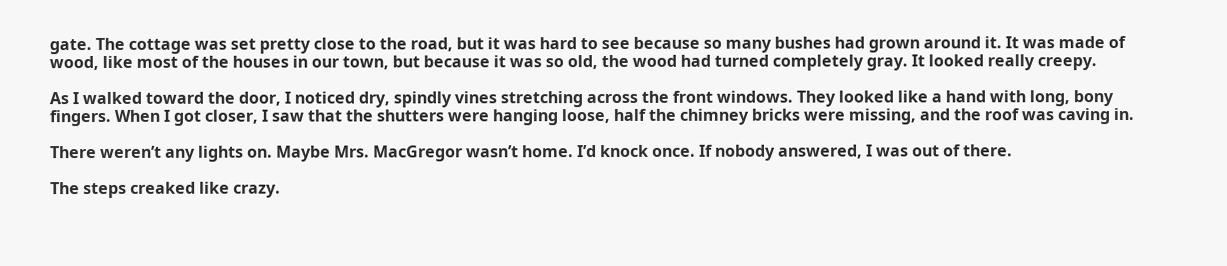gate. The cottage was set pretty close to the road, but it was hard to see because so many bushes had grown around it. It was made of wood, like most of the houses in our town, but because it was so old, the wood had turned completely gray. It looked really creepy.

As I walked toward the door, I noticed dry, spindly vines stretching across the front windows. They looked like a hand with long, bony fingers. When I got closer, I saw that the shutters were hanging loose, half the chimney bricks were missing, and the roof was caving in.

There weren’t any lights on. Maybe Mrs. MacGregor wasn’t home. I’d knock once. If nobody answered, I was out of there.

The steps creaked like crazy.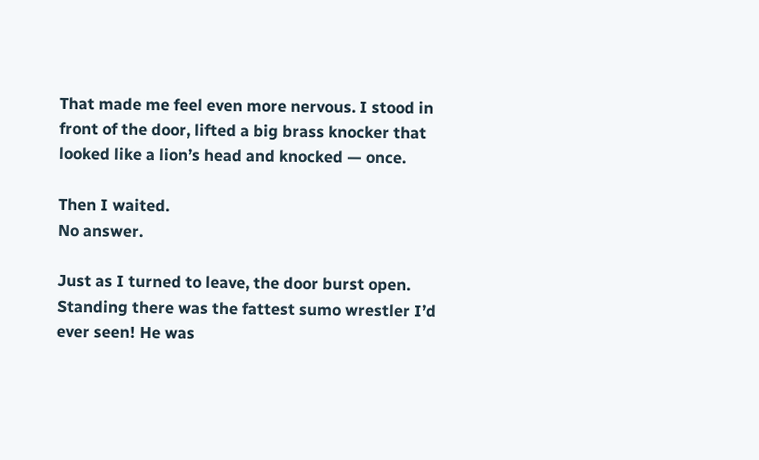That made me feel even more nervous. I stood in front of the door, lifted a big brass knocker that looked like a lion’s head and knocked — once.

Then I waited.
No answer.

Just as I turned to leave, the door burst open. Standing there was the fattest sumo wrestler I’d ever seen! He was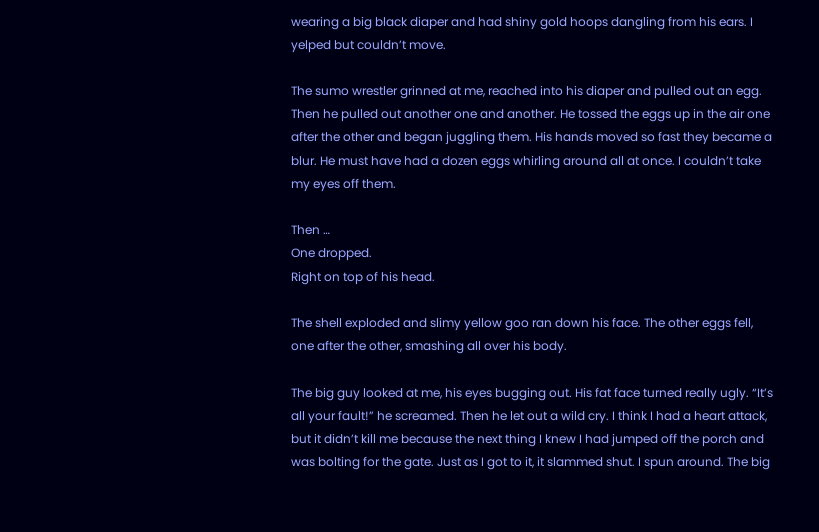wearing a big black diaper and had shiny gold hoops dangling from his ears. I yelped but couldn’t move.

The sumo wrestler grinned at me, reached into his diaper and pulled out an egg. Then he pulled out another one and another. He tossed the eggs up in the air one after the other and began juggling them. His hands moved so fast they became a blur. He must have had a dozen eggs whirling around all at once. I couldn’t take my eyes off them.

Then …
One dropped.
Right on top of his head.

The shell exploded and slimy yellow goo ran down his face. The other eggs fell, one after the other, smashing all over his body.

The big guy looked at me, his eyes bugging out. His fat face turned really ugly. “It’s all your fault!” he screamed. Then he let out a wild cry. I think I had a heart attack, but it didn’t kill me because the next thing I knew I had jumped off the porch and was bolting for the gate. Just as I got to it, it slammed shut. I spun around. The big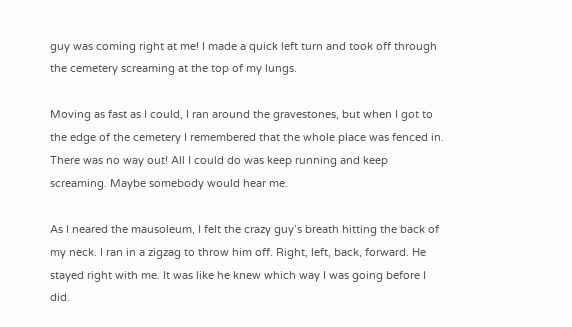guy was coming right at me! I made a quick left turn and took off through the cemetery screaming at the top of my lungs.

Moving as fast as I could, I ran around the gravestones, but when I got to the edge of the cemetery I remembered that the whole place was fenced in. There was no way out! All I could do was keep running and keep screaming. Maybe somebody would hear me.

As I neared the mausoleum, I felt the crazy guy’s breath hitting the back of my neck. I ran in a zigzag to throw him off. Right, left, back, forward. He stayed right with me. It was like he knew which way I was going before I did.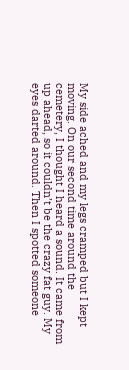My side ached and my legs cramped but I kept moving. On our second time around the cemetery, I thought I heard a sound. It came from up ahead, so it couldn’t be the crazy fat guy. My eyes darted around. Then I spotted someone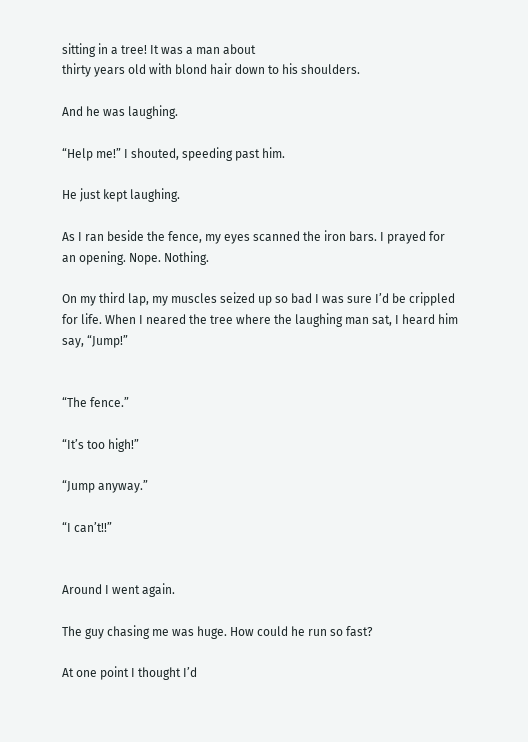sitting in a tree! It was a man about
thirty years old with blond hair down to his shoulders.

And he was laughing.

“Help me!” I shouted, speeding past him.

He just kept laughing.

As I ran beside the fence, my eyes scanned the iron bars. I prayed for an opening. Nope. Nothing.

On my third lap, my muscles seized up so bad I was sure I’d be crippled for life. When I neared the tree where the laughing man sat, I heard him say, “Jump!”


“The fence.”

“It’s too high!”

“Jump anyway.”

“I can’t!!”


Around I went again.

The guy chasing me was huge. How could he run so fast?

At one point I thought I’d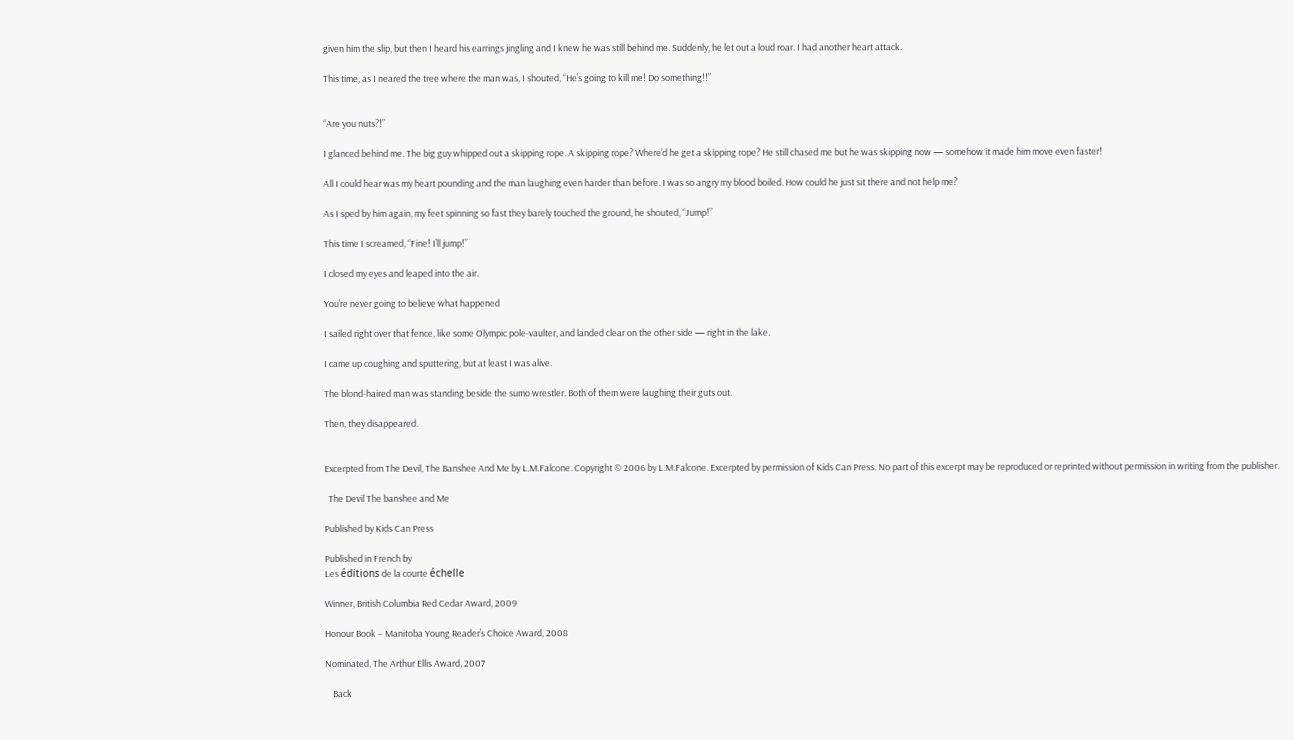given him the slip, but then I heard his earrings jingling and I knew he was still behind me. Suddenly, he let out a loud roar. I had another heart attack.

This time, as I neared the tree where the man was, I shouted, “He’s going to kill me! Do something!!”


“Are you nuts?!”

I glanced behind me. The big guy whipped out a skipping rope. A skipping rope? Where’d he get a skipping rope? He still chased me but he was skipping now — somehow it made him move even faster!

All I could hear was my heart pounding and the man laughing even harder than before. I was so angry my blood boiled. How could he just sit there and not help me?

As I sped by him again, my feet spinning so fast they barely touched the ground, he shouted, “Jump!”

This time I screamed, “Fine! I’ll jump!”

I closed my eyes and leaped into the air.

You’re never going to believe what happened

I sailed right over that fence, like some Olympic pole-vaulter, and landed clear on the other side — right in the lake.

I came up coughing and sputtering, but at least I was alive.

The blond-haired man was standing beside the sumo wrestler. Both of them were laughing their guts out.

Then, they disappeared.


Excerpted from The Devil, The Banshee And Me by L.M.Falcone. Copyright © 2006 by L.M.Falcone. Excerpted by permission of Kids Can Press. No part of this excerpt may be reproduced or reprinted without permission in writing from the publisher.

  The Devil The banshee and Me

Published by Kids Can Press

Published in French by
Les éditions de la courte échelle

Winner, British Columbia Red Cedar Award, 2009

Honour Book – Manitoba Young Reader’s Choice Award, 2008

Nominated, The Arthur Ellis Award, 2007

    Back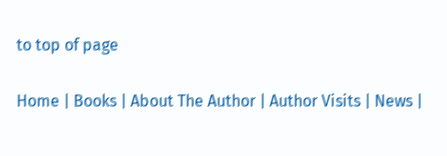to top of page

Home | Books | About The Author | Author Visits | News |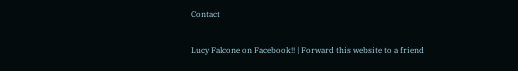Contact

Lucy Falcone on Facebook!! | Forward this website to a friend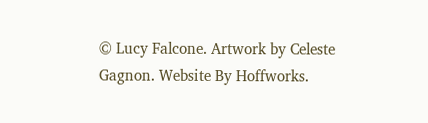© Lucy Falcone. Artwork by Celeste Gagnon. Website By Hoffworks.